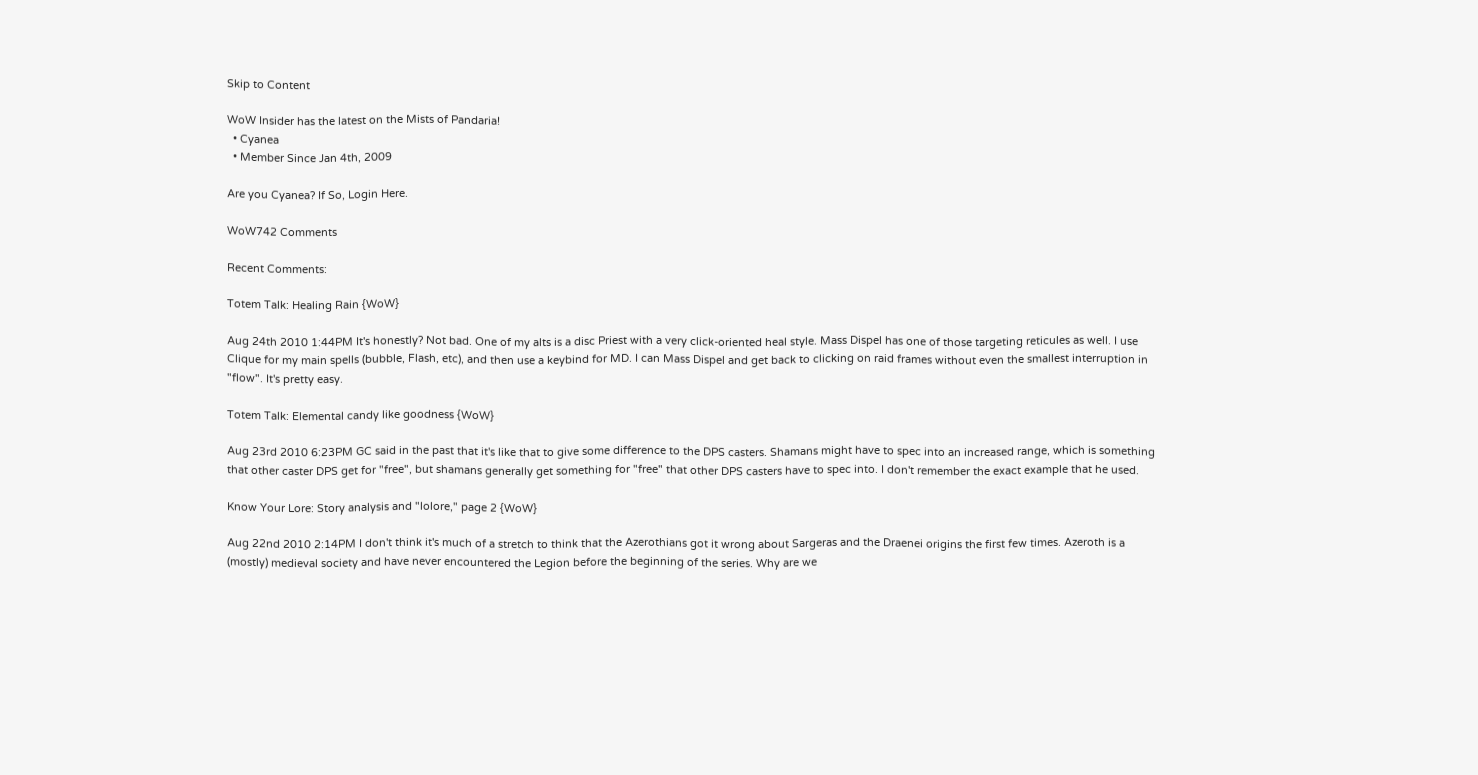Skip to Content

WoW Insider has the latest on the Mists of Pandaria!
  • Cyanea
  • Member Since Jan 4th, 2009

Are you Cyanea? If So, Login Here.

WoW742 Comments

Recent Comments:

Totem Talk: Healing Rain {WoW}

Aug 24th 2010 1:44PM It's honestly? Not bad. One of my alts is a disc Priest with a very click-oriented heal style. Mass Dispel has one of those targeting reticules as well. I use Clique for my main spells (bubble, Flash, etc), and then use a keybind for MD. I can Mass Dispel and get back to clicking on raid frames without even the smallest interruption in "flow". It's pretty easy.

Totem Talk: Elemental candy like goodness {WoW}

Aug 23rd 2010 6:23PM GC said in the past that it's like that to give some difference to the DPS casters. Shamans might have to spec into an increased range, which is something that other caster DPS get for "free", but shamans generally get something for "free" that other DPS casters have to spec into. I don't remember the exact example that he used.

Know Your Lore: Story analysis and "lolore," page 2 {WoW}

Aug 22nd 2010 2:14PM I don't think it's much of a stretch to think that the Azerothians got it wrong about Sargeras and the Draenei origins the first few times. Azeroth is a (mostly) medieval society and have never encountered the Legion before the beginning of the series. Why are we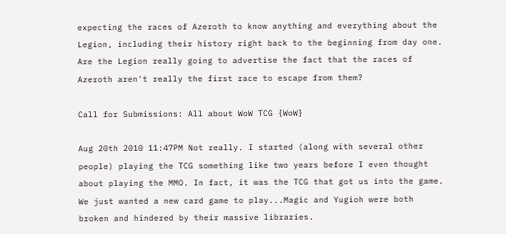expecting the races of Azeroth to know anything and everything about the Legion, including their history right back to the beginning from day one. Are the Legion really going to advertise the fact that the races of Azeroth aren't really the first race to escape from them?

Call for Submissions: All about WoW TCG {WoW}

Aug 20th 2010 11:47PM Not really. I started (along with several other people) playing the TCG something like two years before I even thought about playing the MMO. In fact, it was the TCG that got us into the game. We just wanted a new card game to play...Magic and Yugioh were both broken and hindered by their massive libraries.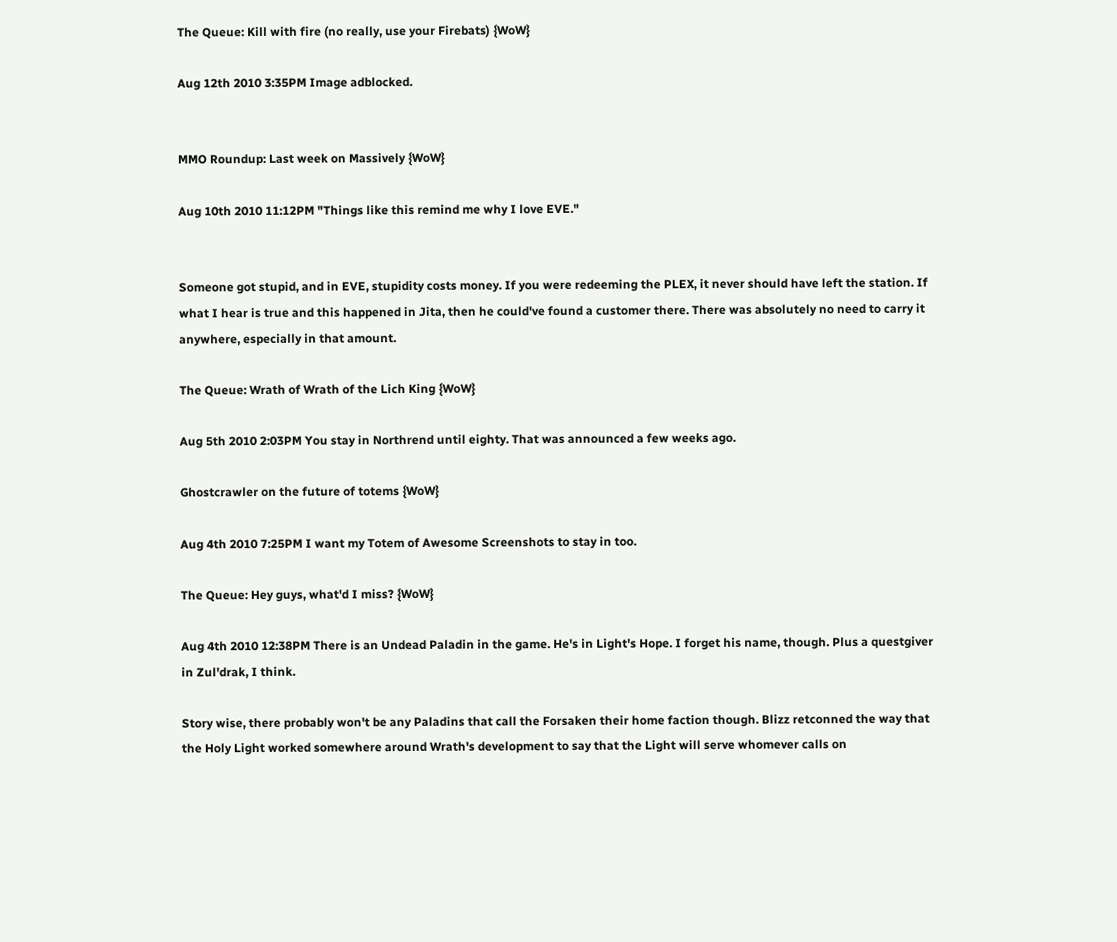The Queue: Kill with fire (no really, use your Firebats) {WoW}

Aug 12th 2010 3:35PM Image adblocked.


MMO Roundup: Last week on Massively {WoW}

Aug 10th 2010 11:12PM "Things like this remind me why I love EVE."


Someone got stupid, and in EVE, stupidity costs money. If you were redeeming the PLEX, it never should have left the station. If what I hear is true and this happened in Jita, then he could've found a customer there. There was absolutely no need to carry it anywhere, especially in that amount.

The Queue: Wrath of Wrath of the Lich King {WoW}

Aug 5th 2010 2:03PM You stay in Northrend until eighty. That was announced a few weeks ago.

Ghostcrawler on the future of totems {WoW}

Aug 4th 2010 7:25PM I want my Totem of Awesome Screenshots to stay in too.

The Queue: Hey guys, what'd I miss? {WoW}

Aug 4th 2010 12:38PM There is an Undead Paladin in the game. He's in Light's Hope. I forget his name, though. Plus a questgiver in Zul'drak, I think.

Story wise, there probably won't be any Paladins that call the Forsaken their home faction though. Blizz retconned the way that the Holy Light worked somewhere around Wrath's development to say that the Light will serve whomever calls on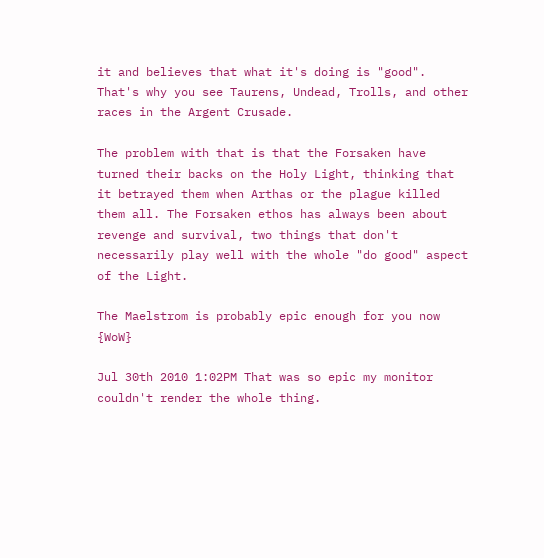it and believes that what it's doing is "good". That's why you see Taurens, Undead, Trolls, and other races in the Argent Crusade.

The problem with that is that the Forsaken have turned their backs on the Holy Light, thinking that it betrayed them when Arthas or the plague killed them all. The Forsaken ethos has always been about revenge and survival, two things that don't necessarily play well with the whole "do good" aspect of the Light.

The Maelstrom is probably epic enough for you now {WoW}

Jul 30th 2010 1:02PM That was so epic my monitor couldn't render the whole thing.